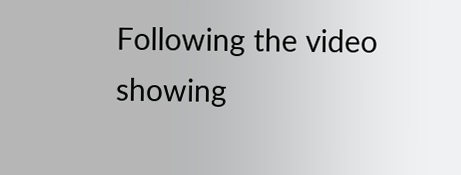Following the video showing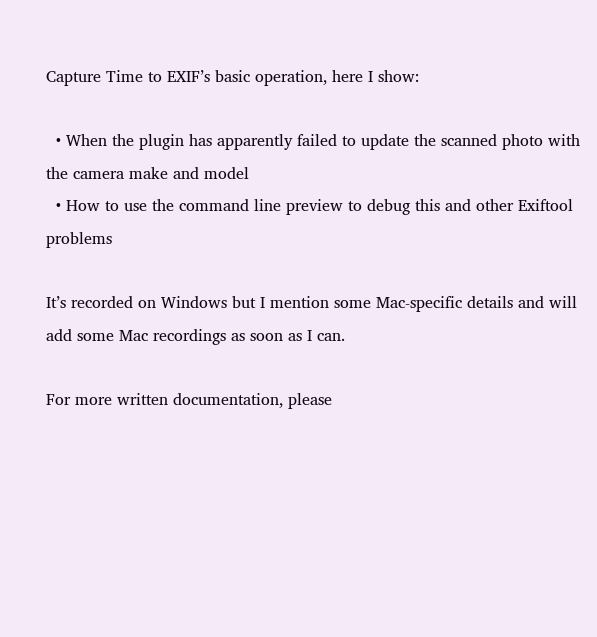Capture Time to EXIF’s basic operation, here I show:

  • When the plugin has apparently failed to update the scanned photo with the camera make and model
  • How to use the command line preview to debug this and other Exiftool problems

It’s recorded on Windows but I mention some Mac-specific details and will add some Mac recordings as soon as I can.

For more written documentation, please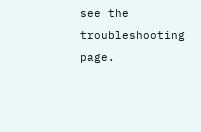see the troubleshooting page.